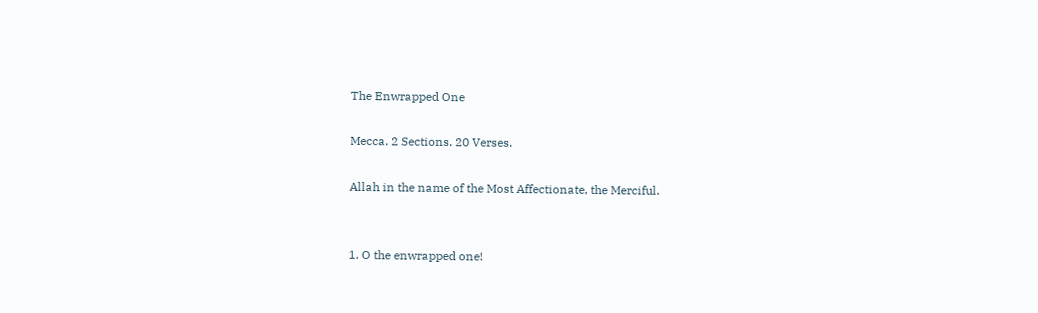The Enwrapped One

Mecca. 2 Sections. 20 Verses.

Allah in the name of the Most Affectionate, the Merciful.


1. O the enwrapped one!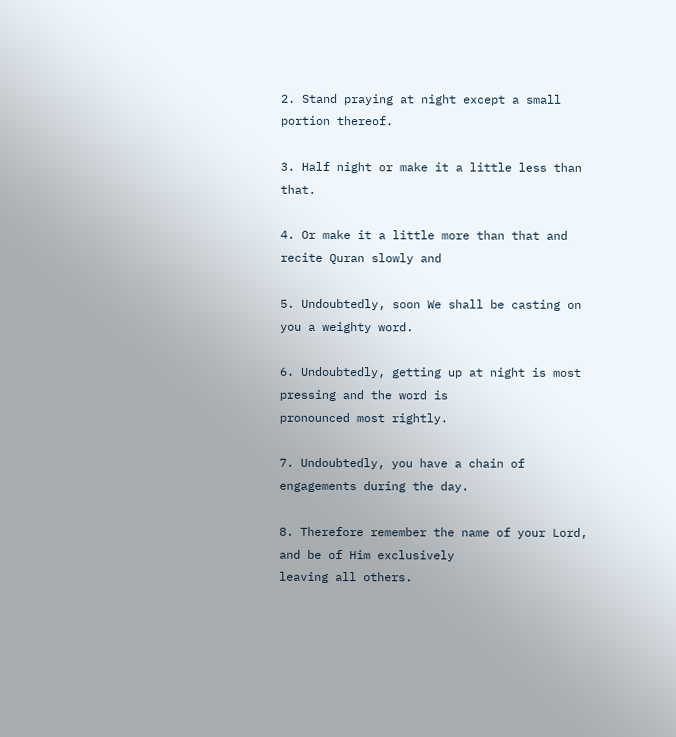2. Stand praying at night except a small portion thereof.

3. Half night or make it a little less than that.

4. Or make it a little more than that and recite Quran slowly and

5. Undoubtedly, soon We shall be casting on you a weighty word.

6. Undoubtedly, getting up at night is most pressing and the word is
pronounced most rightly.

7. Undoubtedly, you have a chain of engagements during the day.

8. Therefore remember the name of your Lord, and be of Him exclusively
leaving all others.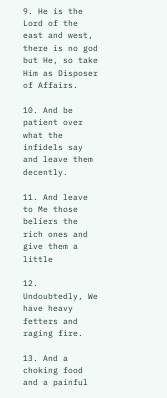9. He is the Lord of the east and west, there is no god but He, so take
Him as Disposer of Affairs.

10. And be patient over what the infidels say and leave them decently.

11. And leave to Me those beliers the rich ones and give them a little

12. Undoubtedly, We have heavy fetters and raging fire.

13. And a choking food and a painful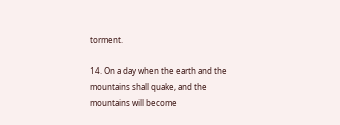torment.

14. On a day when the earth and the mountains shall quake, and the
mountains will become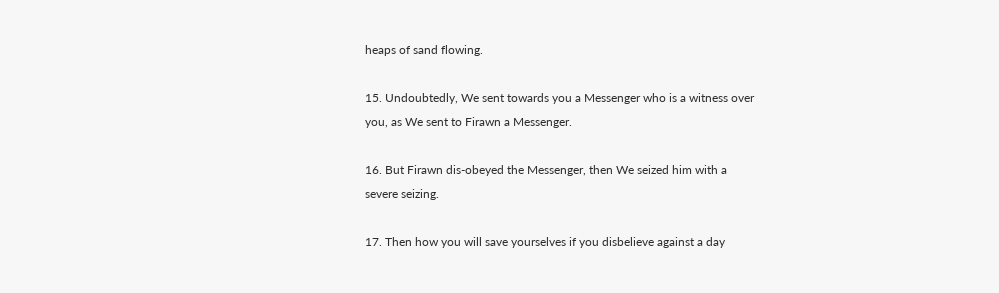heaps of sand flowing.

15. Undoubtedly, We sent towards you a Messenger who is a witness over
you, as We sent to Firawn a Messenger.

16. But Firawn dis-obeyed the Messenger, then We seized him with a
severe seizing.

17. Then how you will save yourselves if you disbelieve against a day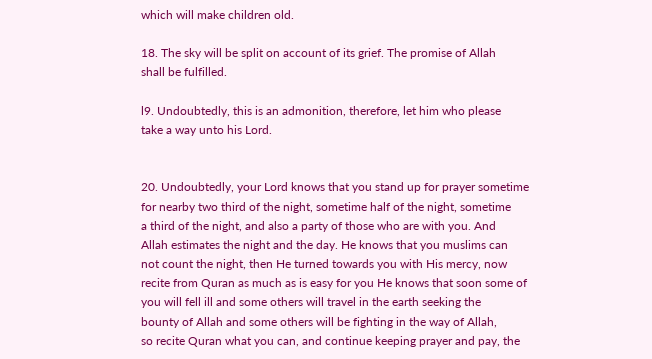which will make children old.

18. The sky will be split on account of its grief. The promise of Allah
shall be fulfilled.

l9. Undoubtedly, this is an admonition, therefore, let him who please
take a way unto his Lord.


20. Undoubtedly, your Lord knows that you stand up for prayer sometime
for nearby two third of the night, sometime half of the night, sometime
a third of the night, and also a party of those who are with you. And
Allah estimates the night and the day. He knows that you muslims can
not count the night, then He turned towards you with His mercy, now
recite from Quran as much as is easy for you He knows that soon some of
you will fell ill and some others will travel in the earth seeking the
bounty of Allah and some others will be fighting in the way of Allah,
so recite Quran what you can, and continue keeping prayer and pay, the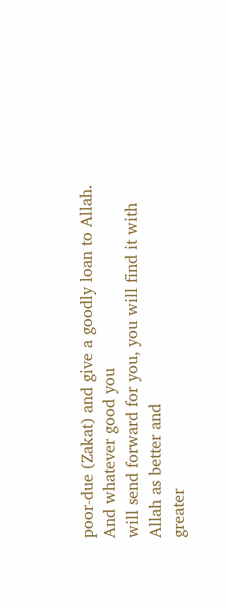poor-due (Zakat) and give a goodly loan to Allah. And whatever good you
will send forward for you, you will find it with Allah as better and
greater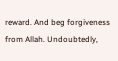reward. And beg forgiveness from Allah. Undoubtedly,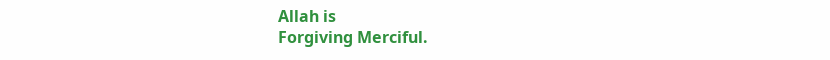Allah is
Forgiving Merciful.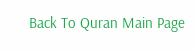Back To Quran Main Page